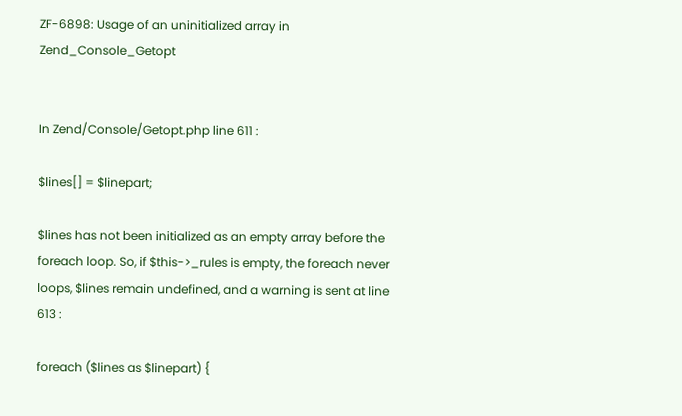ZF-6898: Usage of an uninitialized array in Zend_Console_Getopt


In Zend/Console/Getopt.php line 611 :

$lines[] = $linepart;

$lines has not been initialized as an empty array before the foreach loop. So, if $this->_rules is empty, the foreach never loops, $lines remain undefined, and a warning is sent at line 613 :

foreach ($lines as $linepart) {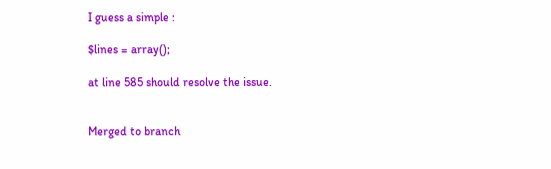I guess a simple :

$lines = array();

at line 585 should resolve the issue.


Merged to branch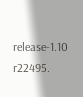release-1.10 r22495.